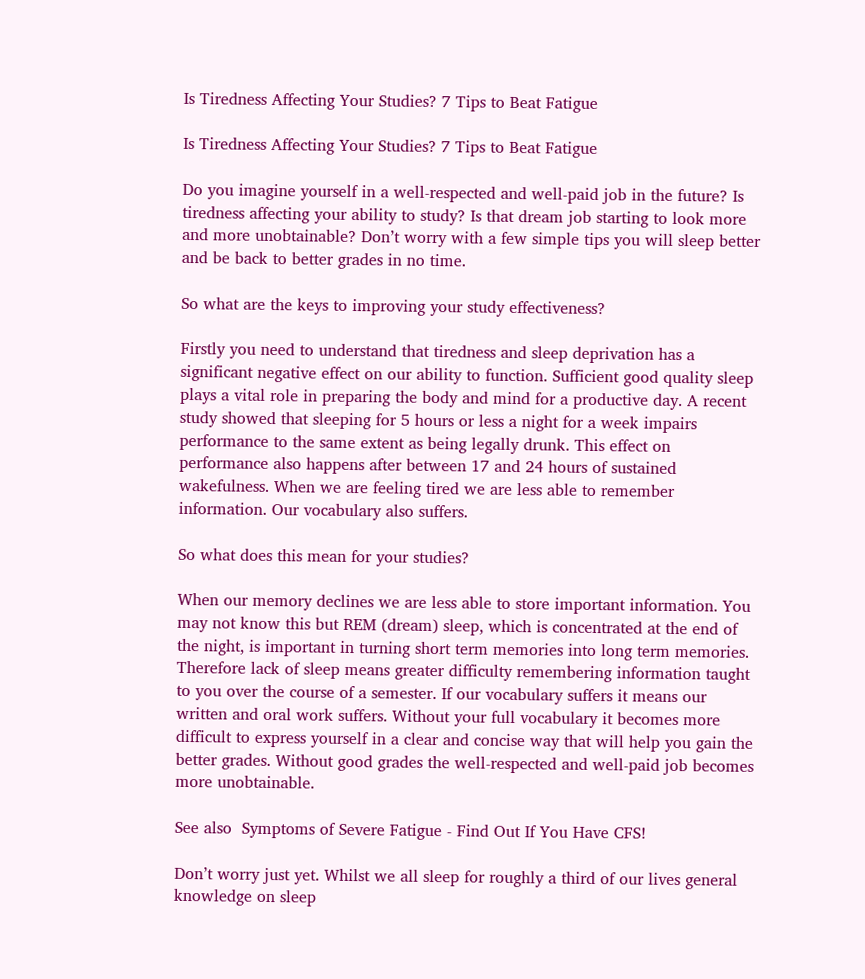Is Tiredness Affecting Your Studies? 7 Tips to Beat Fatigue

Is Tiredness Affecting Your Studies? 7 Tips to Beat Fatigue

Do you imagine yourself in a well-respected and well-paid job in the future? Is tiredness affecting your ability to study? Is that dream job starting to look more and more unobtainable? Don’t worry with a few simple tips you will sleep better and be back to better grades in no time.

So what are the keys to improving your study effectiveness?

Firstly you need to understand that tiredness and sleep deprivation has a significant negative effect on our ability to function. Sufficient good quality sleep plays a vital role in preparing the body and mind for a productive day. A recent study showed that sleeping for 5 hours or less a night for a week impairs performance to the same extent as being legally drunk. This effect on performance also happens after between 17 and 24 hours of sustained wakefulness. When we are feeling tired we are less able to remember information. Our vocabulary also suffers.

So what does this mean for your studies?

When our memory declines we are less able to store important information. You may not know this but REM (dream) sleep, which is concentrated at the end of the night, is important in turning short term memories into long term memories. Therefore lack of sleep means greater difficulty remembering information taught to you over the course of a semester. If our vocabulary suffers it means our written and oral work suffers. Without your full vocabulary it becomes more difficult to express yourself in a clear and concise way that will help you gain the better grades. Without good grades the well-respected and well-paid job becomes more unobtainable.

See also  Symptoms of Severe Fatigue - Find Out If You Have CFS!

Don’t worry just yet. Whilst we all sleep for roughly a third of our lives general knowledge on sleep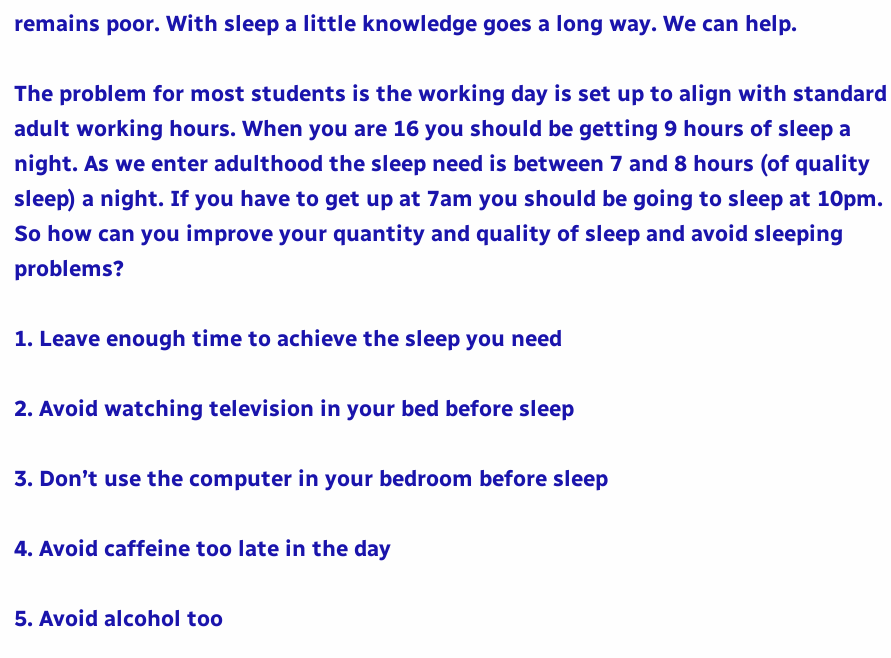remains poor. With sleep a little knowledge goes a long way. We can help.

The problem for most students is the working day is set up to align with standard adult working hours. When you are 16 you should be getting 9 hours of sleep a night. As we enter adulthood the sleep need is between 7 and 8 hours (of quality sleep) a night. If you have to get up at 7am you should be going to sleep at 10pm. So how can you improve your quantity and quality of sleep and avoid sleeping problems?

1. Leave enough time to achieve the sleep you need

2. Avoid watching television in your bed before sleep

3. Don’t use the computer in your bedroom before sleep

4. Avoid caffeine too late in the day

5. Avoid alcohol too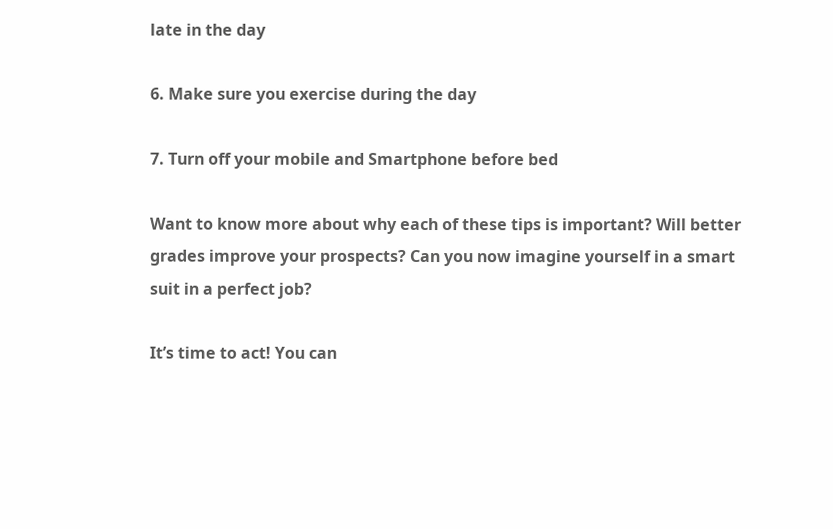late in the day

6. Make sure you exercise during the day

7. Turn off your mobile and Smartphone before bed

Want to know more about why each of these tips is important? Will better grades improve your prospects? Can you now imagine yourself in a smart suit in a perfect job?

It’s time to act! You can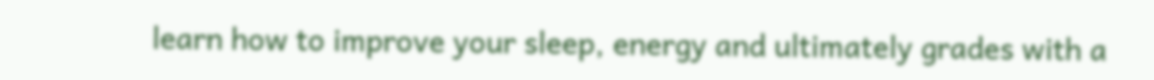learn how to improve your sleep, energy and ultimately grades with a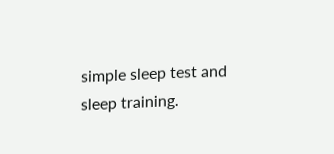simple sleep test and sleep training.